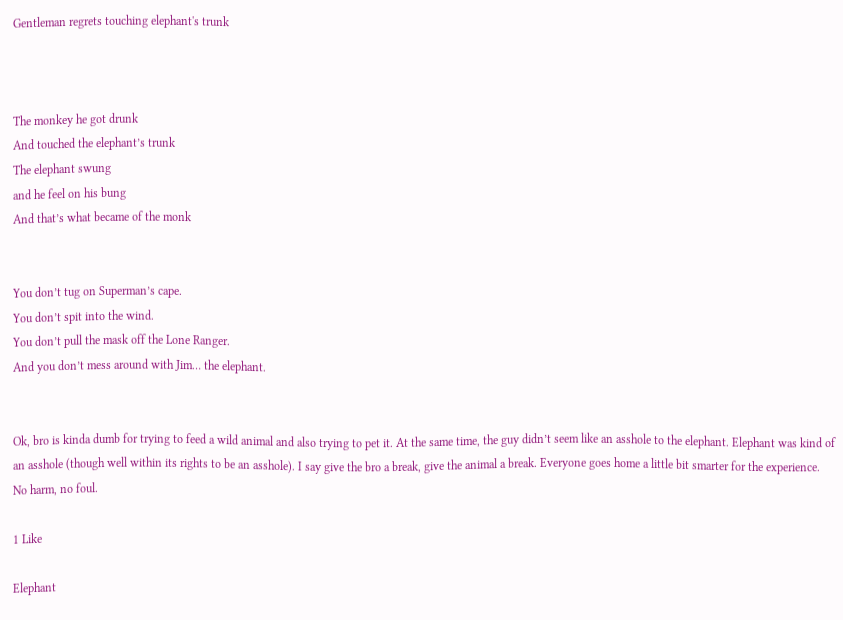Gentleman regrets touching elephant's trunk



The monkey he got drunk
And touched the elephant’s trunk
The elephant swung
and he feel on his bung
And that’s what became of the monk


You don’t tug on Superman’s cape.
You don’t spit into the wind.
You don’t pull the mask off the Lone Ranger.
And you don’t mess around with Jim… the elephant.


Ok, bro is kinda dumb for trying to feed a wild animal and also trying to pet it. At the same time, the guy didn’t seem like an asshole to the elephant. Elephant was kind of an asshole (though well within its rights to be an asshole). I say give the bro a break, give the animal a break. Everyone goes home a little bit smarter for the experience. No harm, no foul.

1 Like

Elephant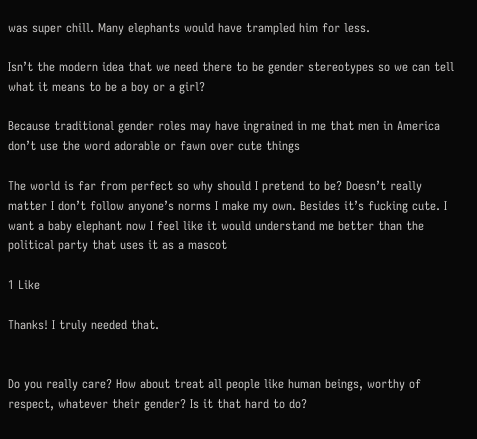was super chill. Many elephants would have trampled him for less.

Isn’t the modern idea that we need there to be gender stereotypes so we can tell what it means to be a boy or a girl?

Because traditional gender roles may have ingrained in me that men in America don’t use the word adorable or fawn over cute things

The world is far from perfect so why should I pretend to be? Doesn’t really matter I don’t follow anyone’s norms I make my own. Besides it’s fucking cute. I want a baby elephant now I feel like it would understand me better than the political party that uses it as a mascot

1 Like

Thanks! I truly needed that.


Do you really care? How about treat all people like human beings, worthy of respect, whatever their gender? Is it that hard to do?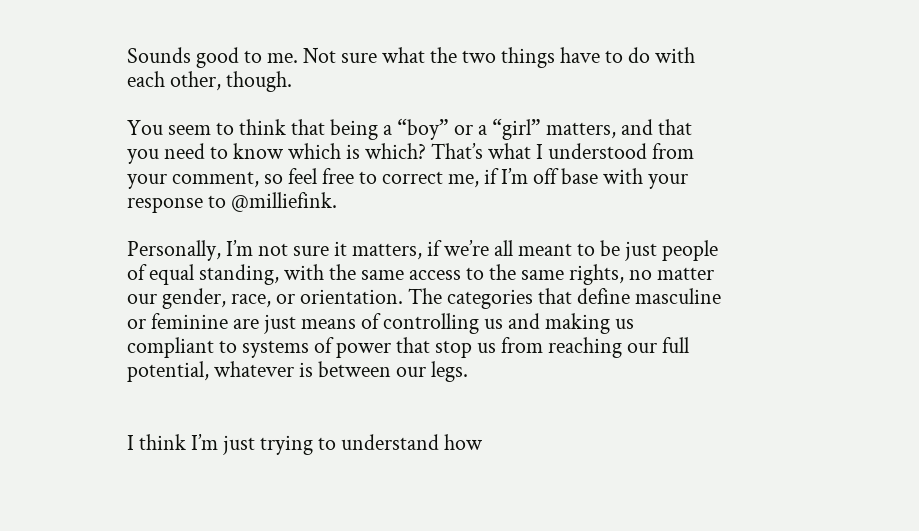Sounds good to me. Not sure what the two things have to do with each other, though.

You seem to think that being a “boy” or a “girl” matters, and that you need to know which is which? That’s what I understood from your comment, so feel free to correct me, if I’m off base with your response to @milliefink.

Personally, I’m not sure it matters, if we’re all meant to be just people of equal standing, with the same access to the same rights, no matter our gender, race, or orientation. The categories that define masculine or feminine are just means of controlling us and making us compliant to systems of power that stop us from reaching our full potential, whatever is between our legs.


I think I’m just trying to understand how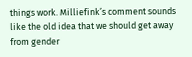things work. Milliefink’s comment sounds like the old idea that we should get away from gender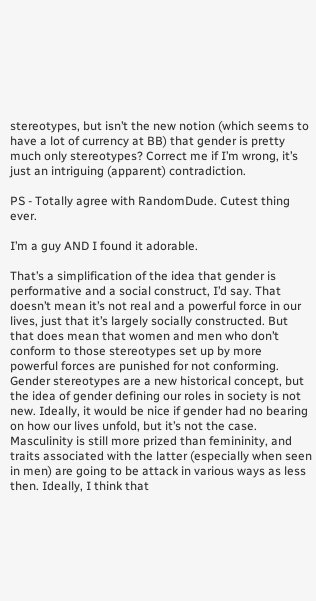stereotypes, but isn’t the new notion (which seems to have a lot of currency at BB) that gender is pretty much only stereotypes? Correct me if I’m wrong, it’s just an intriguing (apparent) contradiction.

PS - Totally agree with RandomDude. Cutest thing ever.

I’m a guy AND I found it adorable.

That’s a simplification of the idea that gender is performative and a social construct, I’d say. That doesn’t mean it’s not real and a powerful force in our lives, just that it’s largely socially constructed. But that does mean that women and men who don’t conform to those stereotypes set up by more powerful forces are punished for not conforming. Gender stereotypes are a new historical concept, but the idea of gender defining our roles in society is not new. Ideally, it would be nice if gender had no bearing on how our lives unfold, but it’s not the case. Masculinity is still more prized than femininity, and traits associated with the latter (especially when seen in men) are going to be attack in various ways as less then. Ideally, I think that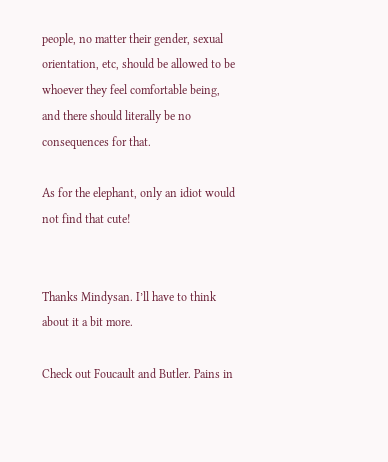people, no matter their gender, sexual orientation, etc, should be allowed to be whoever they feel comfortable being, and there should literally be no consequences for that.

As for the elephant, only an idiot would not find that cute!


Thanks Mindysan. I’ll have to think about it a bit more.

Check out Foucault and Butler. Pains in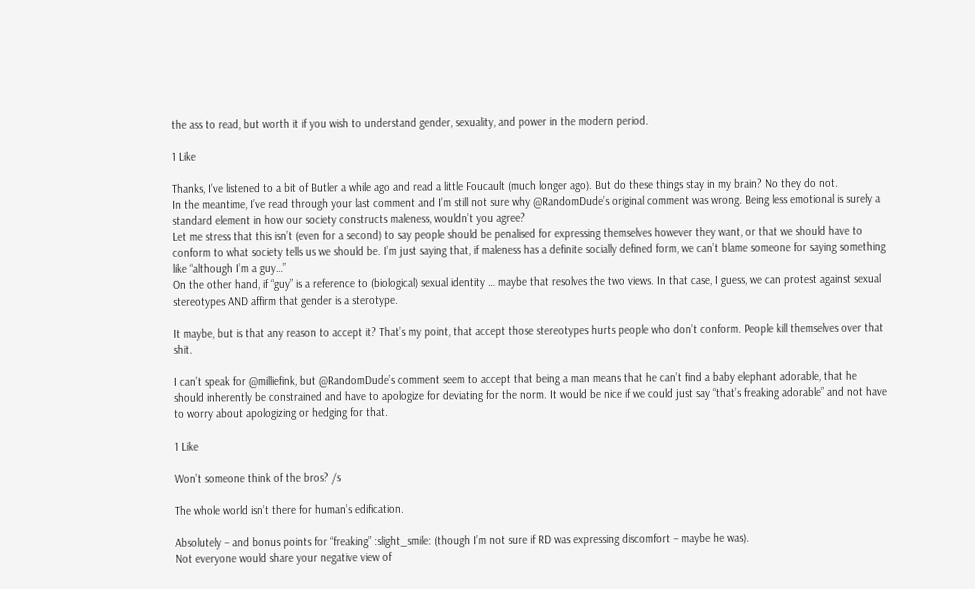the ass to read, but worth it if you wish to understand gender, sexuality, and power in the modern period.

1 Like

Thanks, I’ve listened to a bit of Butler a while ago and read a little Foucault (much longer ago). But do these things stay in my brain? No they do not.
In the meantime, I’ve read through your last comment and I’m still not sure why @RandomDude’s original comment was wrong. Being less emotional is surely a standard element in how our society constructs maleness, wouldn’t you agree?
Let me stress that this isn’t (even for a second) to say people should be penalised for expressing themselves however they want, or that we should have to conform to what society tells us we should be. I’m just saying that, if maleness has a definite socially defined form, we can’t blame someone for saying something like “although I’m a guy…”
On the other hand, if “guy” is a reference to (biological) sexual identity … maybe that resolves the two views. In that case, I guess, we can protest against sexual stereotypes AND affirm that gender is a sterotype.

It maybe, but is that any reason to accept it? That’s my point, that accept those stereotypes hurts people who don’t conform. People kill themselves over that shit.

I can’t speak for @milliefink, but @RandomDude’s comment seem to accept that being a man means that he can’t find a baby elephant adorable, that he should inherently be constrained and have to apologize for deviating for the norm. It would be nice if we could just say “that’s freaking adorable” and not have to worry about apologizing or hedging for that.

1 Like

Won’t someone think of the bros? /s

The whole world isn’t there for human’s edification.

Absolutely – and bonus points for “freaking” :slight_smile: (though I’m not sure if RD was expressing discomfort – maybe he was).
Not everyone would share your negative view of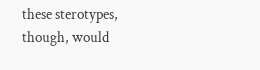these sterotypes, though, would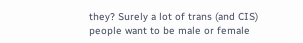they? Surely a lot of trans (and CIS) people want to be male or female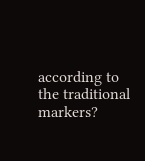according to the traditional markers?